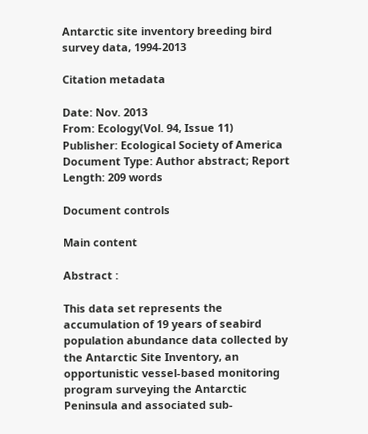Antarctic site inventory breeding bird survey data, 1994-2013

Citation metadata

Date: Nov. 2013
From: Ecology(Vol. 94, Issue 11)
Publisher: Ecological Society of America
Document Type: Author abstract; Report
Length: 209 words

Document controls

Main content

Abstract :

This data set represents the accumulation of 19 years of seabird population abundance data collected by the Antarctic Site Inventory, an opportunistic vessel-based monitoring program surveying the Antarctic Peninsula and associated sub-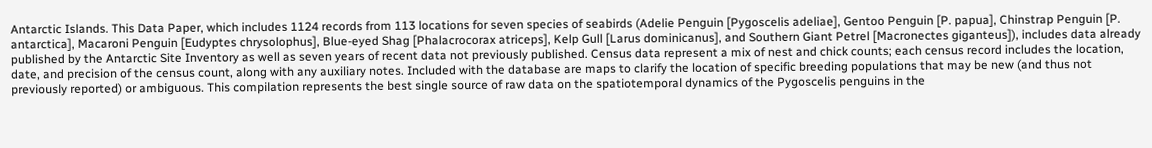Antarctic Islands. This Data Paper, which includes 1124 records from 113 locations for seven species of seabirds (Adelie Penguin [Pygoscelis adeliae], Gentoo Penguin [P. papua], Chinstrap Penguin [P. antarctica], Macaroni Penguin [Eudyptes chrysolophus], Blue-eyed Shag [Phalacrocorax atriceps], Kelp Gull [Larus dominicanus], and Southern Giant Petrel [Macronectes giganteus]), includes data already published by the Antarctic Site Inventory as well as seven years of recent data not previously published. Census data represent a mix of nest and chick counts; each census record includes the location, date, and precision of the census count, along with any auxiliary notes. Included with the database are maps to clarify the location of specific breeding populations that may be new (and thus not previously reported) or ambiguous. This compilation represents the best single source of raw data on the spatiotemporal dynamics of the Pygoscelis penguins in the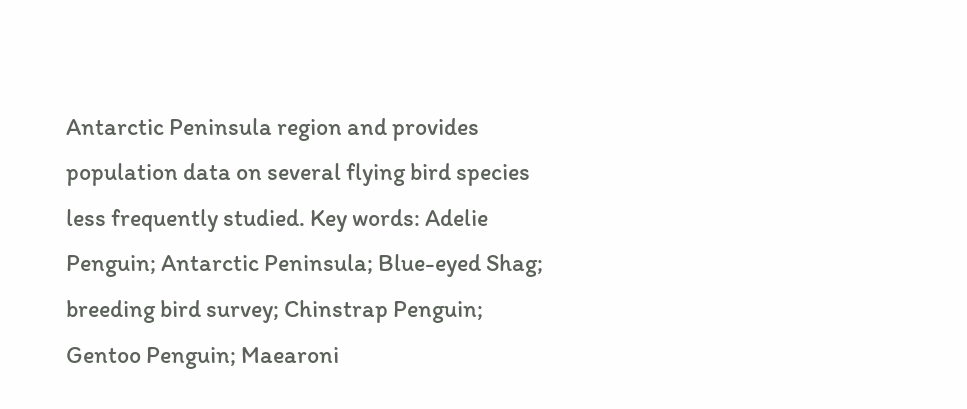Antarctic Peninsula region and provides population data on several flying bird species less frequently studied. Key words: Adelie Penguin; Antarctic Peninsula; Blue-eyed Shag; breeding bird survey; Chinstrap Penguin; Gentoo Penguin; Maearoni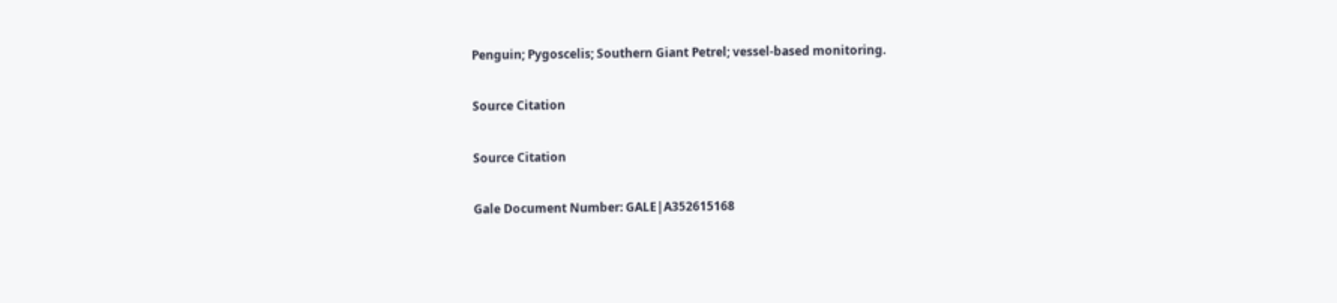Penguin; Pygoscelis; Southern Giant Petrel; vessel-based monitoring.

Source Citation

Source Citation

Gale Document Number: GALE|A352615168